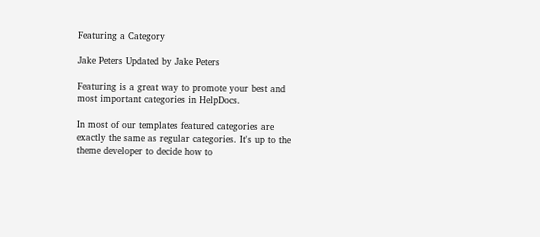Featuring a Category

Jake Peters Updated by Jake Peters

Featuring is a great way to promote your best and most important categories in HelpDocs.

In most of our templates featured categories are exactly the same as regular categories. It's up to the theme developer to decide how to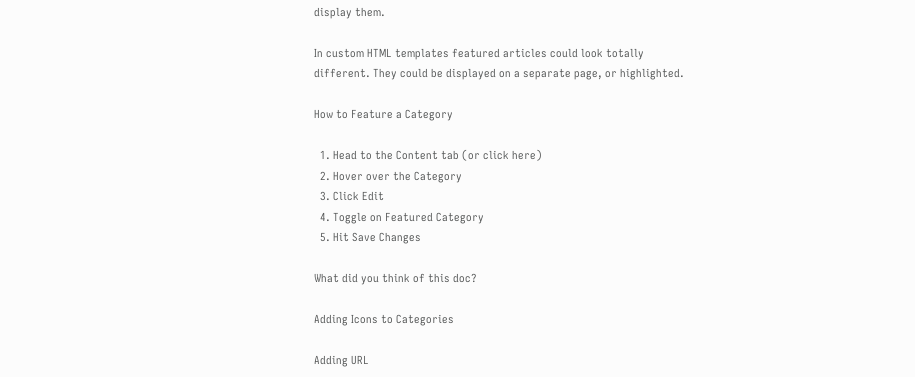display them.

In custom HTML templates featured articles could look totally different. They could be displayed on a separate page, or highlighted.

How to Feature a Category

  1. Head to the Content tab (or click here)
  2. Hover over the Category
  3. Click Edit
  4. Toggle on Featured Category
  5. Hit Save Changes

What did you think of this doc?

Adding Icons to Categories

Adding URL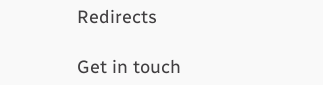Redirects

Get in touch